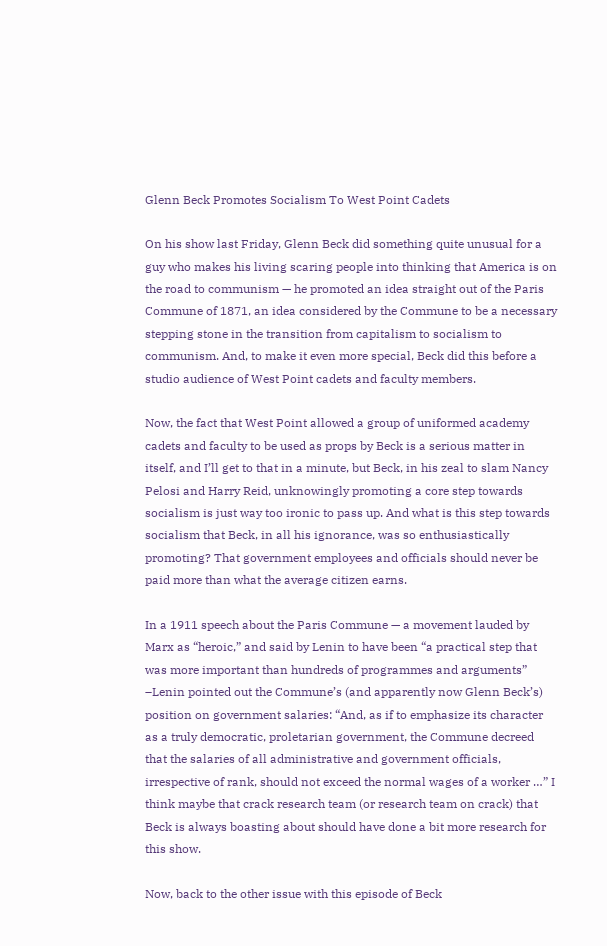Glenn Beck Promotes Socialism To West Point Cadets

On his show last Friday, Glenn Beck did something quite unusual for a guy who makes his living scaring people into thinking that America is on the road to communism — he promoted an idea straight out of the Paris Commune of 1871, an idea considered by the Commune to be a necessary stepping stone in the transition from capitalism to socialism to communism. And, to make it even more special, Beck did this before a studio audience of West Point cadets and faculty members.

Now, the fact that West Point allowed a group of uniformed academy cadets and faculty to be used as props by Beck is a serious matter in itself, and I’ll get to that in a minute, but Beck, in his zeal to slam Nancy Pelosi and Harry Reid, unknowingly promoting a core step towards socialism is just way too ironic to pass up. And what is this step towards socialism that Beck, in all his ignorance, was so enthusiastically promoting? That government employees and officials should never be paid more than what the average citizen earns.

In a 1911 speech about the Paris Commune — a movement lauded by Marx as “heroic,” and said by Lenin to have been “a practical step that was more important than hundreds of programmes and arguments” –Lenin pointed out the Commune’s (and apparently now Glenn Beck’s) position on government salaries: “And, as if to emphasize its character as a truly democratic, proletarian government, the Commune decreed that the salaries of all administrative and government officials, irrespective of rank, should not exceed the normal wages of a worker …” I think maybe that crack research team (or research team on crack) that Beck is always boasting about should have done a bit more research for this show.

Now, back to the other issue with this episode of Beck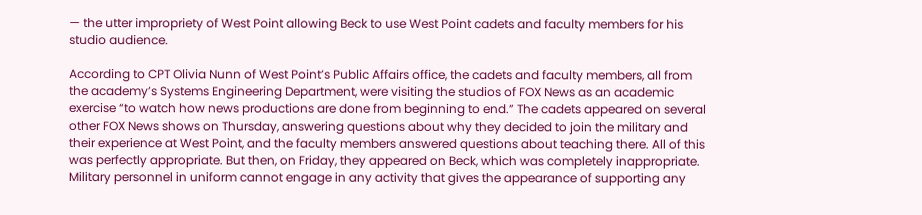— the utter impropriety of West Point allowing Beck to use West Point cadets and faculty members for his studio audience.

According to CPT Olivia Nunn of West Point’s Public Affairs office, the cadets and faculty members, all from the academy’s Systems Engineering Department, were visiting the studios of FOX News as an academic exercise “to watch how news productions are done from beginning to end.” The cadets appeared on several other FOX News shows on Thursday, answering questions about why they decided to join the military and their experience at West Point, and the faculty members answered questions about teaching there. All of this was perfectly appropriate. But then, on Friday, they appeared on Beck, which was completely inappropriate. Military personnel in uniform cannot engage in any activity that gives the appearance of supporting any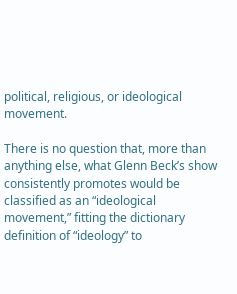political, religious, or ideological movement.

There is no question that, more than anything else, what Glenn Beck’s show consistently promotes would be classified as an “ideological movement,” fitting the dictionary definition of “ideology” to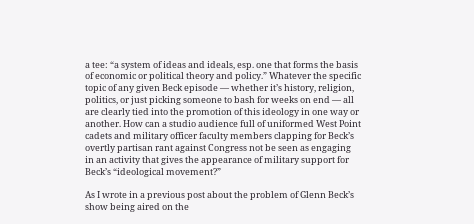a tee: “a system of ideas and ideals, esp. one that forms the basis of economic or political theory and policy.” Whatever the specific topic of any given Beck episode — whether it’s history, religion, politics, or just picking someone to bash for weeks on end — all are clearly tied into the promotion of this ideology in one way or another. How can a studio audience full of uniformed West Point cadets and military officer faculty members clapping for Beck’s overtly partisan rant against Congress not be seen as engaging in an activity that gives the appearance of military support for Beck’s “ideological movement?”

As I wrote in a previous post about the problem of Glenn Beck’s show being aired on the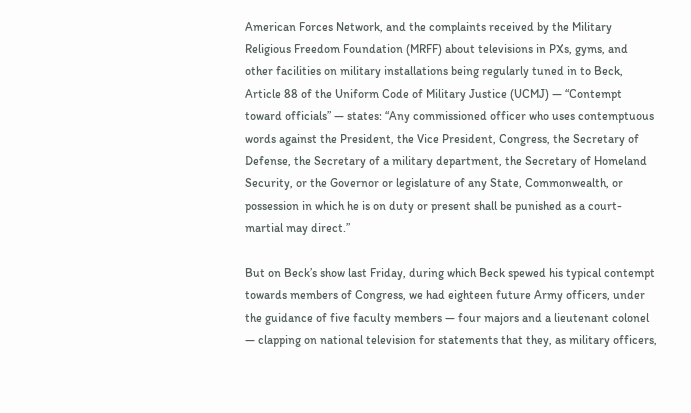American Forces Network, and the complaints received by the Military Religious Freedom Foundation (MRFF) about televisions in PXs, gyms, and other facilities on military installations being regularly tuned in to Beck, Article 88 of the Uniform Code of Military Justice (UCMJ) — “Contempt toward officials” — states: “Any commissioned officer who uses contemptuous words against the President, the Vice President, Congress, the Secretary of Defense, the Secretary of a military department, the Secretary of Homeland Security, or the Governor or legislature of any State, Commonwealth, or possession in which he is on duty or present shall be punished as a court-martial may direct.”

But on Beck’s show last Friday, during which Beck spewed his typical contempt towards members of Congress, we had eighteen future Army officers, under the guidance of five faculty members — four majors and a lieutenant colonel — clapping on national television for statements that they, as military officers,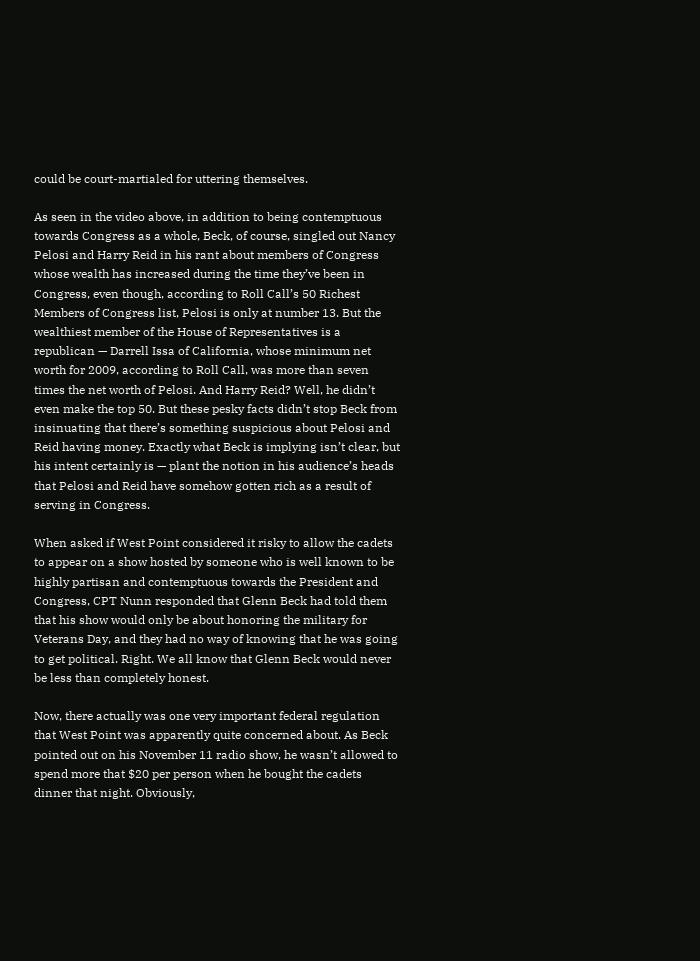could be court-martialed for uttering themselves.

As seen in the video above, in addition to being contemptuous towards Congress as a whole, Beck, of course, singled out Nancy Pelosi and Harry Reid in his rant about members of Congress whose wealth has increased during the time they’ve been in Congress, even though, according to Roll Call’s 50 Richest Members of Congress list, Pelosi is only at number 13. But the wealthiest member of the House of Representatives is a republican — Darrell Issa of California, whose minimum net worth for 2009, according to Roll Call, was more than seven times the net worth of Pelosi. And Harry Reid? Well, he didn’t even make the top 50. But these pesky facts didn’t stop Beck from insinuating that there’s something suspicious about Pelosi and Reid having money. Exactly what Beck is implying isn’t clear, but his intent certainly is — plant the notion in his audience’s heads that Pelosi and Reid have somehow gotten rich as a result of serving in Congress.

When asked if West Point considered it risky to allow the cadets to appear on a show hosted by someone who is well known to be highly partisan and contemptuous towards the President and Congress, CPT Nunn responded that Glenn Beck had told them that his show would only be about honoring the military for Veterans Day, and they had no way of knowing that he was going to get political. Right. We all know that Glenn Beck would never be less than completely honest.

Now, there actually was one very important federal regulation that West Point was apparently quite concerned about. As Beck pointed out on his November 11 radio show, he wasn’t allowed to spend more that $20 per person when he bought the cadets dinner that night. Obviously,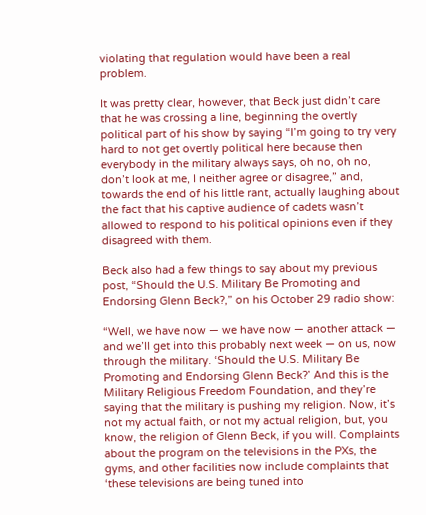violating that regulation would have been a real problem.

It was pretty clear, however, that Beck just didn’t care that he was crossing a line, beginning the overtly political part of his show by saying “I’m going to try very hard to not get overtly political here because then everybody in the military always says, oh no, oh no, don’t look at me, I neither agree or disagree,” and, towards the end of his little rant, actually laughing about the fact that his captive audience of cadets wasn’t allowed to respond to his political opinions even if they disagreed with them.

Beck also had a few things to say about my previous post, “Should the U.S. Military Be Promoting and Endorsing Glenn Beck?,” on his October 29 radio show:

“Well, we have now — we have now — another attack — and we’ll get into this probably next week — on us, now through the military. ‘Should the U.S. Military Be Promoting and Endorsing Glenn Beck?’ And this is the Military Religious Freedom Foundation, and they’re saying that the military is pushing my religion. Now, it’s not my actual faith, or not my actual religion, but, you know, the religion of Glenn Beck, if you will. Complaints about the program on the televisions in the PXs, the gyms, and other facilities now include complaints that ‘these televisions are being tuned into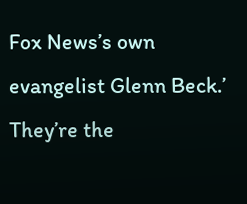Fox News’s own evangelist Glenn Beck.’ They’re the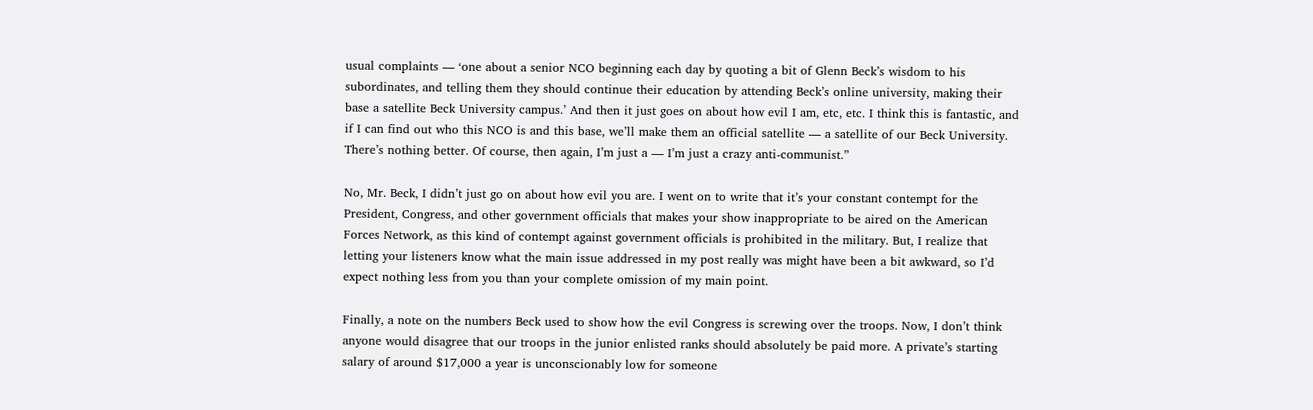usual complaints — ‘one about a senior NCO beginning each day by quoting a bit of Glenn Beck’s wisdom to his subordinates, and telling them they should continue their education by attending Beck’s online university, making their base a satellite Beck University campus.’ And then it just goes on about how evil I am, etc, etc. I think this is fantastic, and if I can find out who this NCO is and this base, we’ll make them an official satellite — a satellite of our Beck University. There’s nothing better. Of course, then again, I’m just a — I’m just a crazy anti-communist.”

No, Mr. Beck, I didn’t just go on about how evil you are. I went on to write that it’s your constant contempt for the President, Congress, and other government officials that makes your show inappropriate to be aired on the American Forces Network, as this kind of contempt against government officials is prohibited in the military. But, I realize that letting your listeners know what the main issue addressed in my post really was might have been a bit awkward, so I’d expect nothing less from you than your complete omission of my main point.

Finally, a note on the numbers Beck used to show how the evil Congress is screwing over the troops. Now, I don’t think anyone would disagree that our troops in the junior enlisted ranks should absolutely be paid more. A private’s starting salary of around $17,000 a year is unconscionably low for someone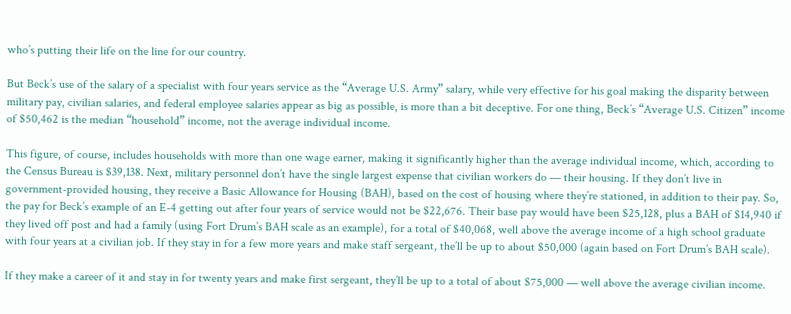who’s putting their life on the line for our country.

But Beck’s use of the salary of a specialist with four years service as the “Average U.S. Army” salary, while very effective for his goal making the disparity between military pay, civilian salaries, and federal employee salaries appear as big as possible, is more than a bit deceptive. For one thing, Beck’s “Average U.S. Citizen” income of $50,462 is the median “household” income, not the average individual income.

This figure, of course, includes households with more than one wage earner, making it significantly higher than the average individual income, which, according to the Census Bureau is $39,138. Next, military personnel don’t have the single largest expense that civilian workers do — their housing. If they don’t live in government-provided housing, they receive a Basic Allowance for Housing (BAH), based on the cost of housing where they’re stationed, in addition to their pay. So, the pay for Beck’s example of an E-4 getting out after four years of service would not be $22,676. Their base pay would have been $25,128, plus a BAH of $14,940 if they lived off post and had a family (using Fort Drum’s BAH scale as an example), for a total of $40,068, well above the average income of a high school graduate with four years at a civilian job. If they stay in for a few more years and make staff sergeant, the’ll be up to about $50,000 (again based on Fort Drum’s BAH scale).

If they make a career of it and stay in for twenty years and make first sergeant, they’ll be up to a total of about $75,000 — well above the average civilian income.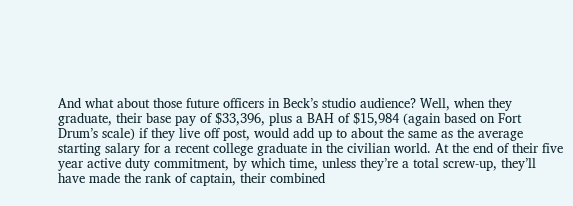And what about those future officers in Beck’s studio audience? Well, when they graduate, their base pay of $33,396, plus a BAH of $15,984 (again based on Fort Drum’s scale) if they live off post, would add up to about the same as the average starting salary for a recent college graduate in the civilian world. At the end of their five year active duty commitment, by which time, unless they’re a total screw-up, they’ll have made the rank of captain, their combined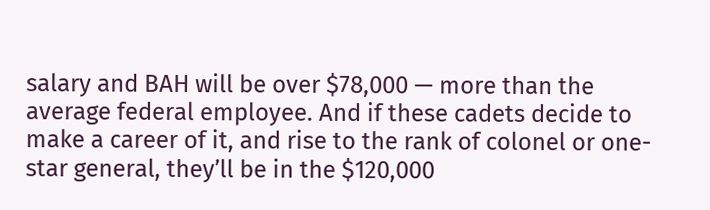salary and BAH will be over $78,000 — more than the average federal employee. And if these cadets decide to make a career of it, and rise to the rank of colonel or one-star general, they’ll be in the $120,000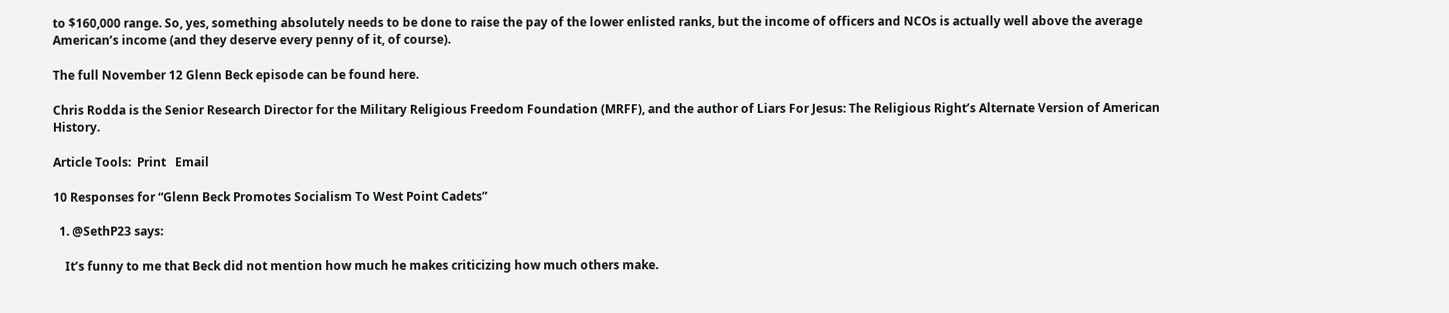to $160,000 range. So, yes, something absolutely needs to be done to raise the pay of the lower enlisted ranks, but the income of officers and NCOs is actually well above the average American’s income (and they deserve every penny of it, of course).

The full November 12 Glenn Beck episode can be found here.

Chris Rodda is the Senior Research Director for the Military Religious Freedom Foundation (MRFF), and the author of Liars For Jesus: The Religious Right’s Alternate Version of American History.

Article Tools:  Print   Email

10 Responses for “Glenn Beck Promotes Socialism To West Point Cadets”

  1. @SethP23 says:

    It’s funny to me that Beck did not mention how much he makes criticizing how much others make.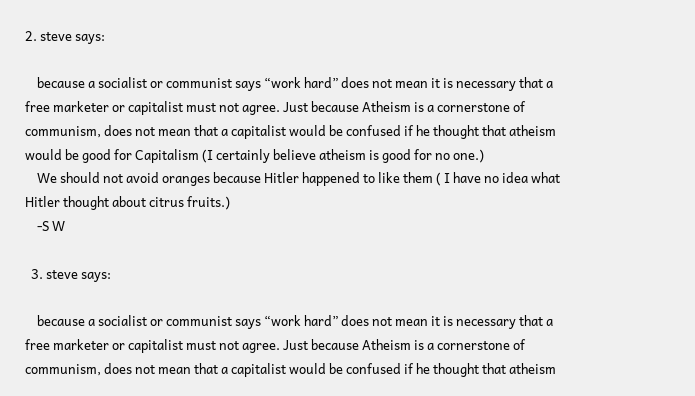2. steve says:

    because a socialist or communist says “work hard” does not mean it is necessary that a free marketer or capitalist must not agree. Just because Atheism is a cornerstone of communism, does not mean that a capitalist would be confused if he thought that atheism would be good for Capitalism (I certainly believe atheism is good for no one.)
    We should not avoid oranges because Hitler happened to like them ( I have no idea what Hitler thought about citrus fruits.)
    -S W

  3. steve says:

    because a socialist or communist says “work hard” does not mean it is necessary that a free marketer or capitalist must not agree. Just because Atheism is a cornerstone of communism, does not mean that a capitalist would be confused if he thought that atheism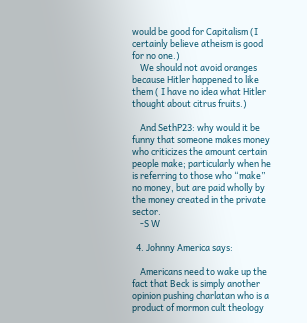would be good for Capitalism (I certainly believe atheism is good for no one.)
    We should not avoid oranges because Hitler happened to like them ( I have no idea what Hitler thought about citrus fruits.)

    And SethP23: why would it be funny that someone makes money who criticizes the amount certain people make; particularly when he is referring to those who “make” no money, but are paid wholly by the money created in the private sector.
    -S W

  4. Johnny America says:

    Americans need to wake up the fact that Beck is simply another opinion pushing charlatan who is a product of mormon cult theology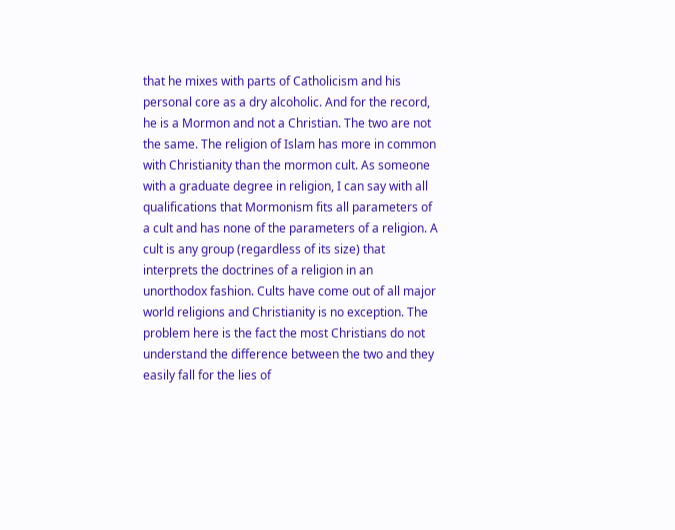that he mixes with parts of Catholicism and his personal core as a dry alcoholic. And for the record, he is a Mormon and not a Christian. The two are not the same. The religion of Islam has more in common with Christianity than the mormon cult. As someone with a graduate degree in religion, I can say with all qualifications that Mormonism fits all parameters of a cult and has none of the parameters of a religion. A cult is any group (regardless of its size) that interprets the doctrines of a religion in an unorthodox fashion. Cults have come out of all major world religions and Christianity is no exception. The problem here is the fact the most Christians do not understand the difference between the two and they easily fall for the lies of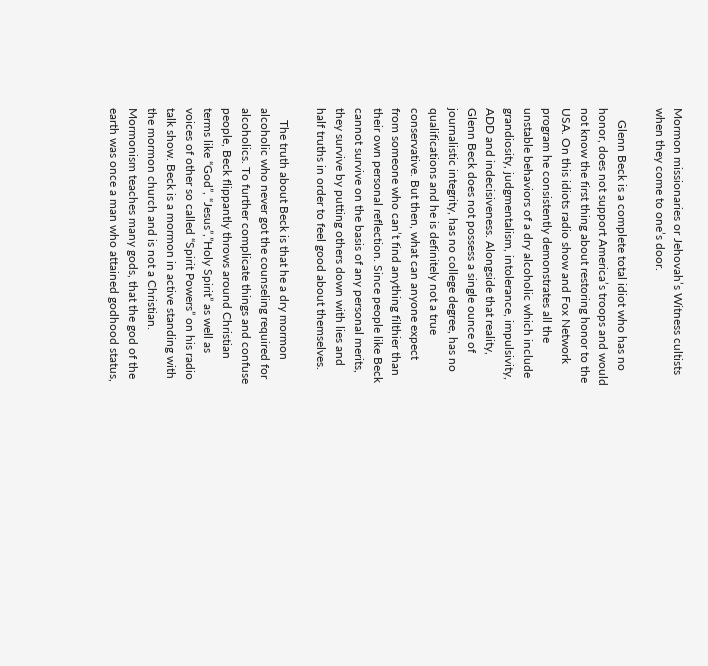Mormon missionaries or Jehovah’s Witness cultists when they come to one’s door.

    Glenn Beck is a complete total idiot who has no honor, does not support America’s troops and would not know the first thing about restoring honor to the USA. On this idiots radio show and Fox Network program he consistently demonstrates all the unstable behaviors of a dry alcoholic which include grandiosity, judgmentalism, intolerance, impulsivity, ADD and indecisiveness. Alongside that reality, Glenn Beck does not possess a single ounce of journalistic integrity, has no college degree, has no qualifications and he is definitely not a true conservative. But then, what can anyone expect from someone who can’t find anything filthier than their own personal reflection. Since people like Beck cannot survive on the basis of any personal merits, they survive by putting others down with lies and half truths in order to feel good about themselves.

    The truth about Beck is that he a dry mormon alcoholic who never got the counseling required for alcoholics. To further complicate things and confuse people, Beck flippantly throws around Christian terms like “God”, “Jesus”,”Holy Spirit” as well as voices of other so called “Spirit Powers” on his radio talk show. Beck is a mormon in active standing with the mormon church and is not a Christian. Mormonism teaches many gods, that the god of the earth was once a man who attained godhood status,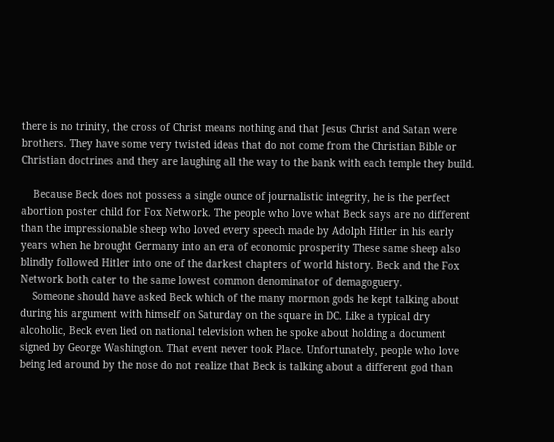there is no trinity, the cross of Christ means nothing and that Jesus Christ and Satan were brothers. They have some very twisted ideas that do not come from the Christian Bible or Christian doctrines and they are laughing all the way to the bank with each temple they build.

    Because Beck does not possess a single ounce of journalistic integrity, he is the perfect abortion poster child for Fox Network. The people who love what Beck says are no different than the impressionable sheep who loved every speech made by Adolph Hitler in his early years when he brought Germany into an era of economic prosperity These same sheep also blindly followed Hitler into one of the darkest chapters of world history. Beck and the Fox Network both cater to the same lowest common denominator of demagoguery.
    Someone should have asked Beck which of the many mormon gods he kept talking about during his argument with himself on Saturday on the square in DC. Like a typical dry alcoholic, Beck even lied on national television when he spoke about holding a document signed by George Washington. That event never took Place. Unfortunately, people who love being led around by the nose do not realize that Beck is talking about a different god than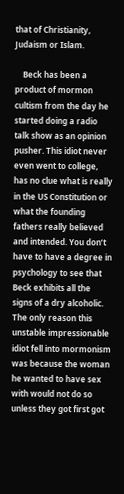that of Christianity, Judaism or Islam.

    Beck has been a product of mormon cultism from the day he started doing a radio talk show as an opinion pusher. This idiot never even went to college, has no clue what is really in the US Constitution or what the founding fathers really believed and intended. You don’t have to have a degree in psychology to see that Beck exhibits all the signs of a dry alcoholic. The only reason this unstable impressionable idiot fell into mormonism was because the woman he wanted to have sex with would not do so unless they got first got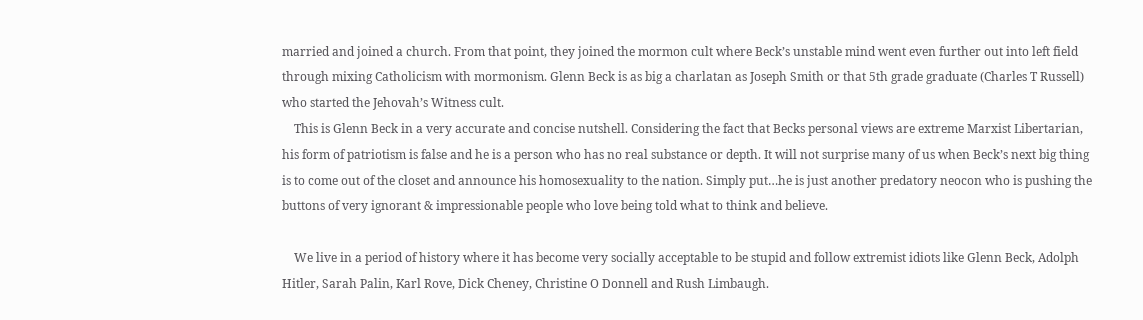married and joined a church. From that point, they joined the mormon cult where Beck’s unstable mind went even further out into left field through mixing Catholicism with mormonism. Glenn Beck is as big a charlatan as Joseph Smith or that 5th grade graduate (Charles T Russell) who started the Jehovah’s Witness cult.
    This is Glenn Beck in a very accurate and concise nutshell. Considering the fact that Becks personal views are extreme Marxist Libertarian, his form of patriotism is false and he is a person who has no real substance or depth. It will not surprise many of us when Beck’s next big thing is to come out of the closet and announce his homosexuality to the nation. Simply put…he is just another predatory neocon who is pushing the buttons of very ignorant & impressionable people who love being told what to think and believe.

    We live in a period of history where it has become very socially acceptable to be stupid and follow extremist idiots like Glenn Beck, Adolph Hitler, Sarah Palin, Karl Rove, Dick Cheney, Christine O Donnell and Rush Limbaugh.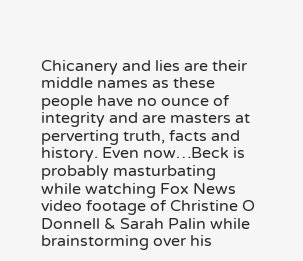Chicanery and lies are their middle names as these people have no ounce of integrity and are masters at perverting truth, facts and history. Even now…Beck is probably masturbating while watching Fox News video footage of Christine O Donnell & Sarah Palin while brainstorming over his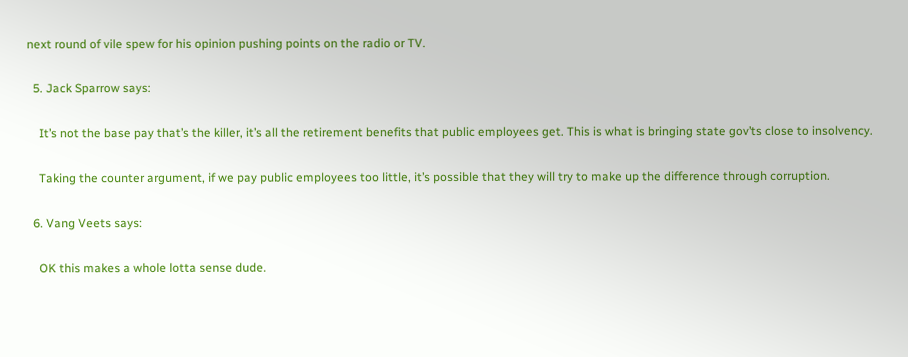next round of vile spew for his opinion pushing points on the radio or TV.

  5. Jack Sparrow says:

    It’s not the base pay that’s the killer, it’s all the retirement benefits that public employees get. This is what is bringing state gov’ts close to insolvency.

    Taking the counter argument, if we pay public employees too little, it’s possible that they will try to make up the difference through corruption.

  6. Vang Veets says:

    OK this makes a whole lotta sense dude.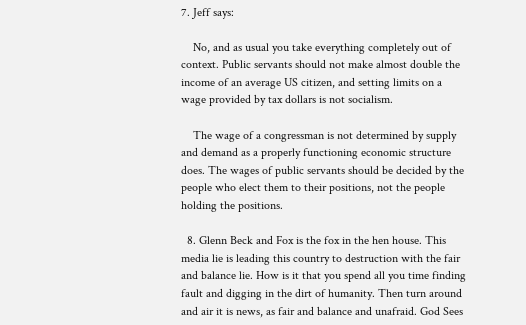7. Jeff says:

    No, and as usual you take everything completely out of context. Public servants should not make almost double the income of an average US citizen, and setting limits on a wage provided by tax dollars is not socialism.

    The wage of a congressman is not determined by supply and demand as a properly functioning economic structure does. The wages of public servants should be decided by the people who elect them to their positions, not the people holding the positions.

  8. Glenn Beck and Fox is the fox in the hen house. This media lie is leading this country to destruction with the fair and balance lie. How is it that you spend all you time finding fault and digging in the dirt of humanity. Then turn around and air it is news, as fair and balance and unafraid. God Sees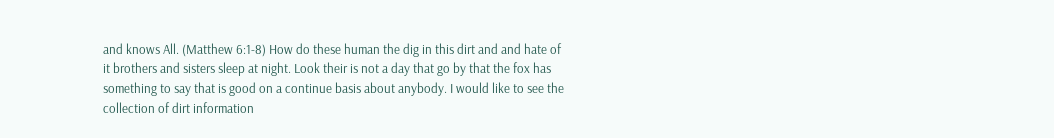and knows All. (Matthew 6:1-8) How do these human the dig in this dirt and and hate of it brothers and sisters sleep at night. Look their is not a day that go by that the fox has something to say that is good on a continue basis about anybody. I would like to see the collection of dirt information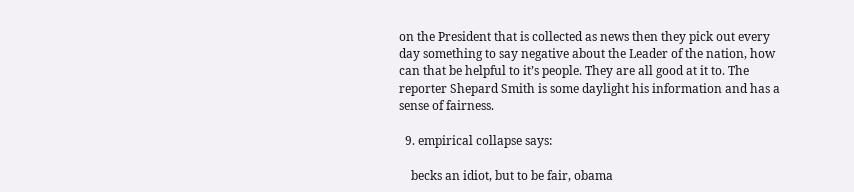on the President that is collected as news then they pick out every day something to say negative about the Leader of the nation, how can that be helpful to it’s people. They are all good at it to. The reporter Shepard Smith is some daylight his information and has a sense of fairness.

  9. empirical collapse says:

    becks an idiot, but to be fair, obama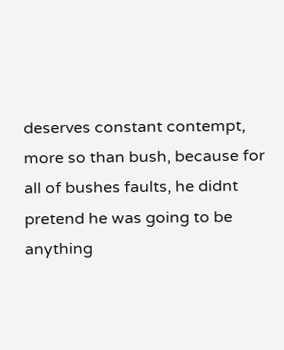deserves constant contempt, more so than bush, because for all of bushes faults, he didnt pretend he was going to be anything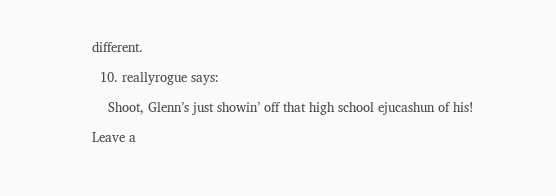different.

  10. reallyrogue says:

    Shoot, Glenn’s just showin’ off that high school ejucashun of his!

Leave a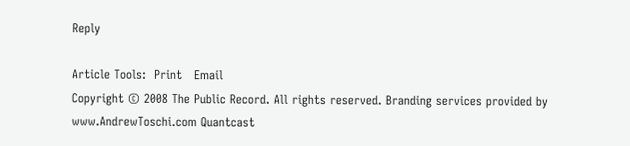Reply

Article Tools:  Print   Email
Copyright © 2008 The Public Record. All rights reserved. Branding services provided by www.AndrewToschi.com Quantcast